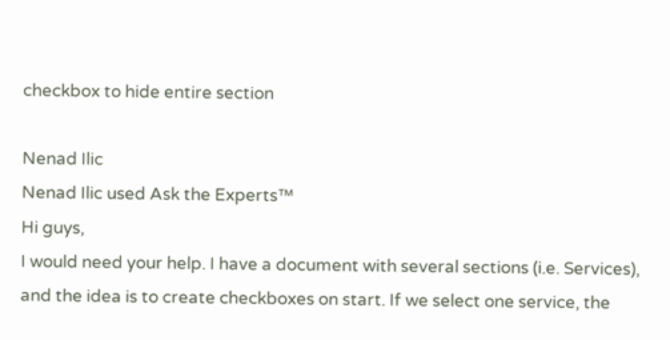checkbox to hide entire section

Nenad Ilic
Nenad Ilic used Ask the Experts™
Hi guys,
I would need your help. I have a document with several sections (i.e. Services), and the idea is to create checkboxes on start. If we select one service, the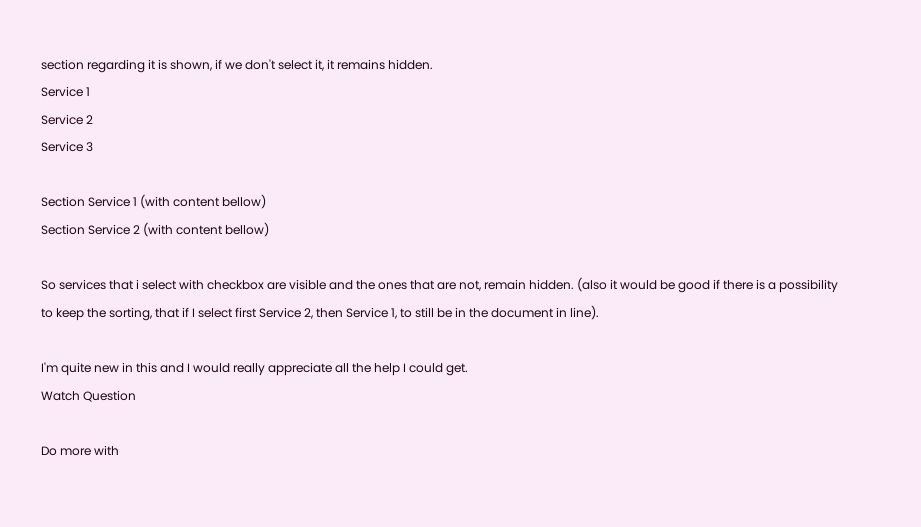section regarding it is shown, if we don't select it, it remains hidden.
Service 1
Service 2
Service 3

Section Service 1 (with content bellow)
Section Service 2 (with content bellow)

So services that i select with checkbox are visible and the ones that are not, remain hidden. (also it would be good if there is a possibility to keep the sorting, that if I select first Service 2, then Service 1, to still be in the document in line).

I'm quite new in this and I would really appreciate all the help I could get.
Watch Question

Do more with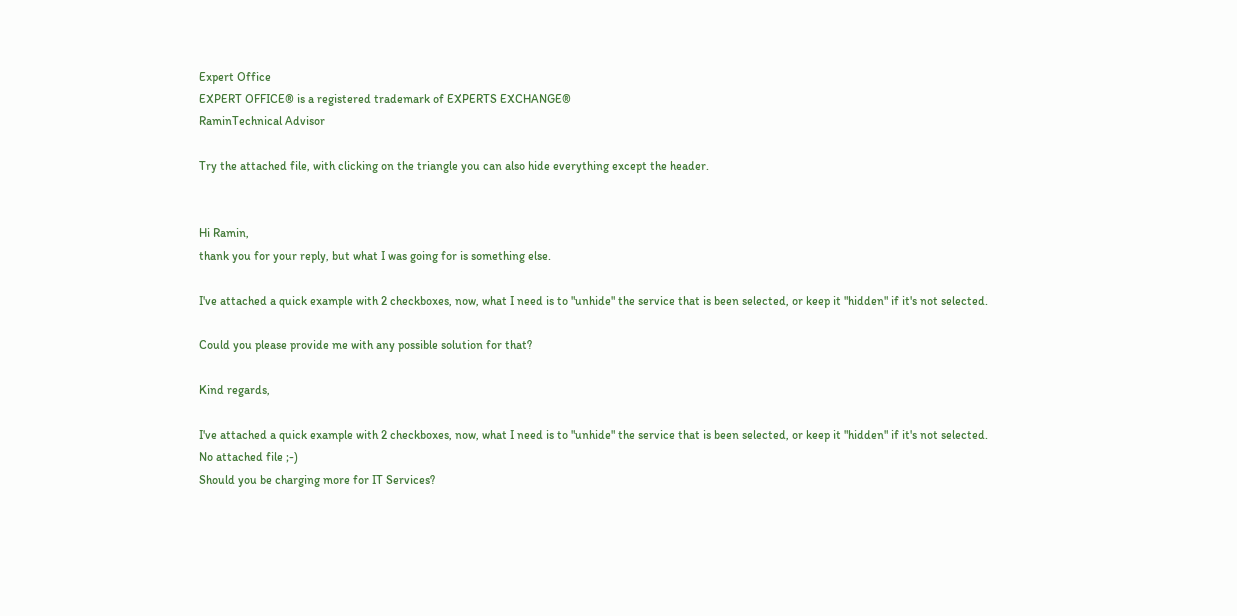Expert Office
EXPERT OFFICE® is a registered trademark of EXPERTS EXCHANGE®
RaminTechnical Advisor

Try the attached file, with clicking on the triangle you can also hide everything except the header.


Hi Ramin,
thank you for your reply, but what I was going for is something else.

I've attached a quick example with 2 checkboxes, now, what I need is to "unhide" the service that is been selected, or keep it "hidden" if it's not selected.

Could you please provide me with any possible solution for that?

Kind regards,

I've attached a quick example with 2 checkboxes, now, what I need is to "unhide" the service that is been selected, or keep it "hidden" if it's not selected.
No attached file ;-)
Should you be charging more for IT Services?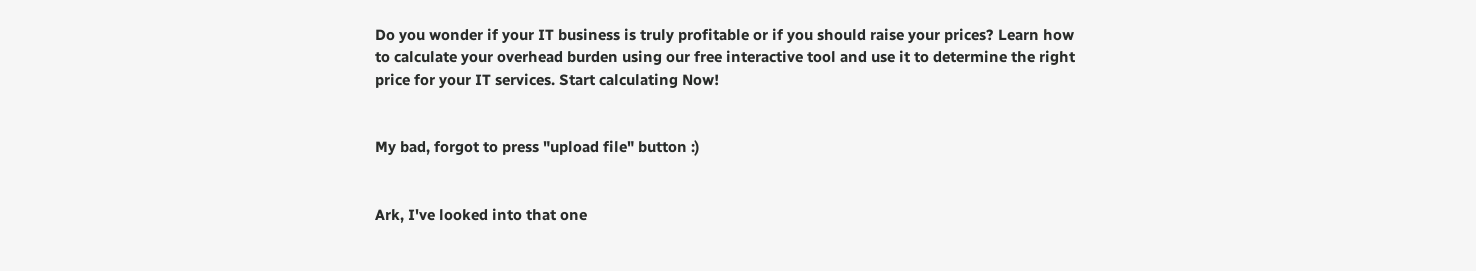Do you wonder if your IT business is truly profitable or if you should raise your prices? Learn how to calculate your overhead burden using our free interactive tool and use it to determine the right price for your IT services. Start calculating Now!


My bad, forgot to press "upload file" button :)


Ark, I've looked into that one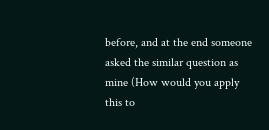before, and at the end someone asked the similar question as mine (How would you apply this to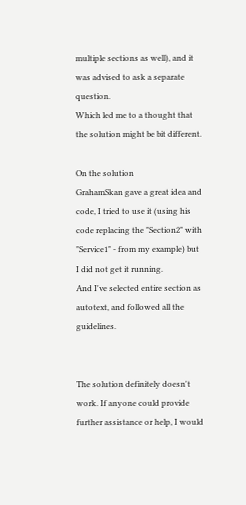multiple sections as well), and it was advised to ask a separate question.
Which led me to a thought that the solution might be bit different.

On the solution
GrahamSkan gave a great idea and code, I tried to use it (using his code replacing the "Section2" with "Service1" - from my example) but I did not get it running.
And I've selected entire section as autotext, and followed all the guidelines.


The solution definitely doesn't work. If anyone could provide further assistance or help, I would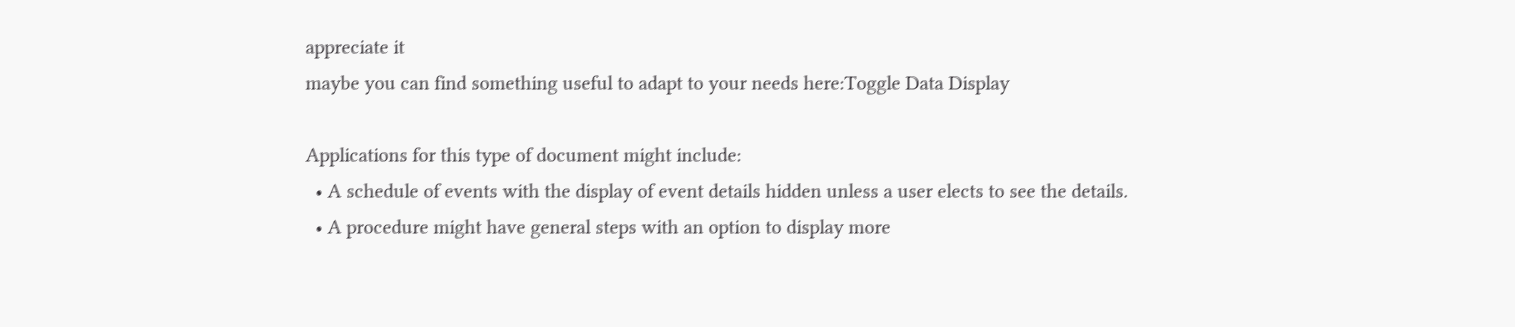appreciate it
maybe you can find something useful to adapt to your needs here:Toggle Data Display

Applications for this type of document might include:
  • A schedule of events with the display of event details hidden unless a user elects to see the details.
  • A procedure might have general steps with an option to display more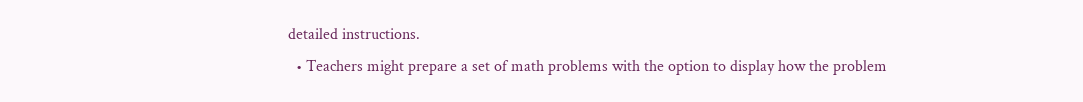detailed instructions.
  • Teachers might prepare a set of math problems with the option to display how the problem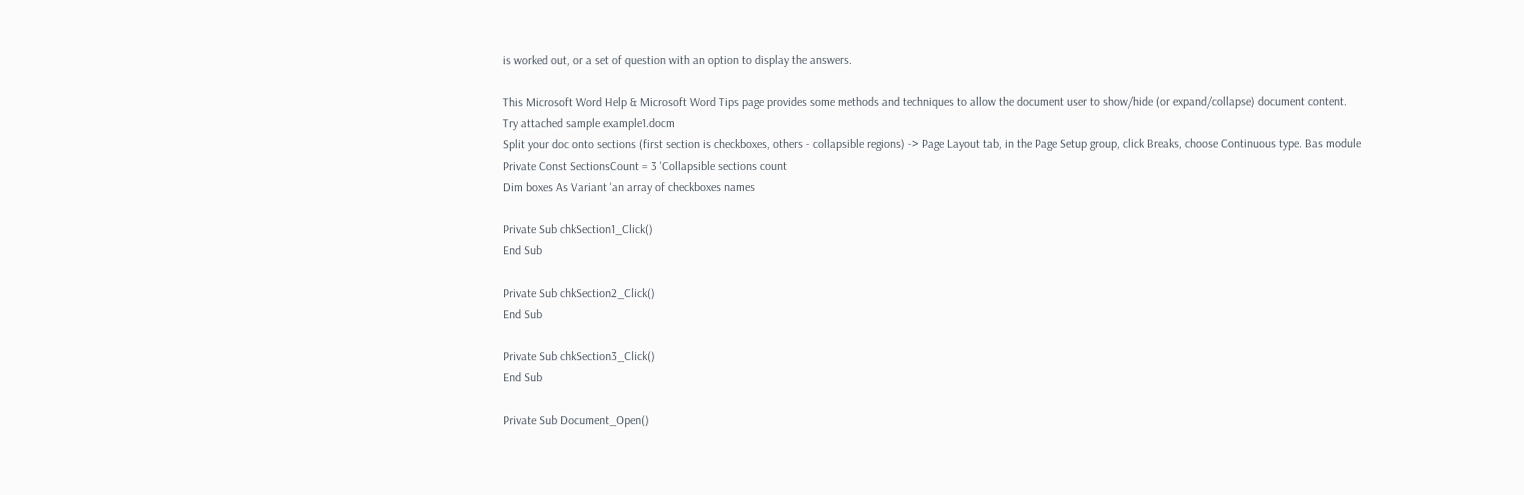is worked out, or a set of question with an option to display the answers.

This Microsoft Word Help & Microsoft Word Tips page provides some methods and techniques to allow the document user to show/hide (or expand/collapse) document content.
Try attached sample example1.docm
Split your doc onto sections (first section is checkboxes, others - collapsible regions) -> Page Layout tab, in the Page Setup group, click Breaks, choose Continuous type. Bas module
Private Const SectionsCount = 3 'Collapsible sections count
Dim boxes As Variant 'an array of checkboxes names

Private Sub chkSection1_Click()
End Sub

Private Sub chkSection2_Click()
End Sub

Private Sub chkSection3_Click()
End Sub

Private Sub Document_Open()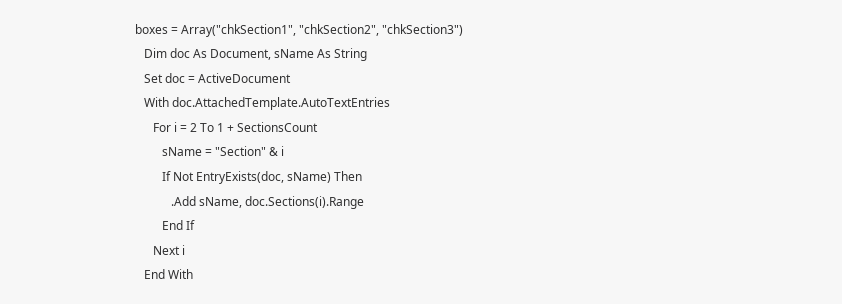boxes = Array("chkSection1", "chkSection2", "chkSection3")
   Dim doc As Document, sName As String
   Set doc = ActiveDocument
   With doc.AttachedTemplate.AutoTextEntries
      For i = 2 To 1 + SectionsCount
         sName = "Section" & i
         If Not EntryExists(doc, sName) Then
            .Add sName, doc.Sections(i).Range
         End If
      Next i
   End With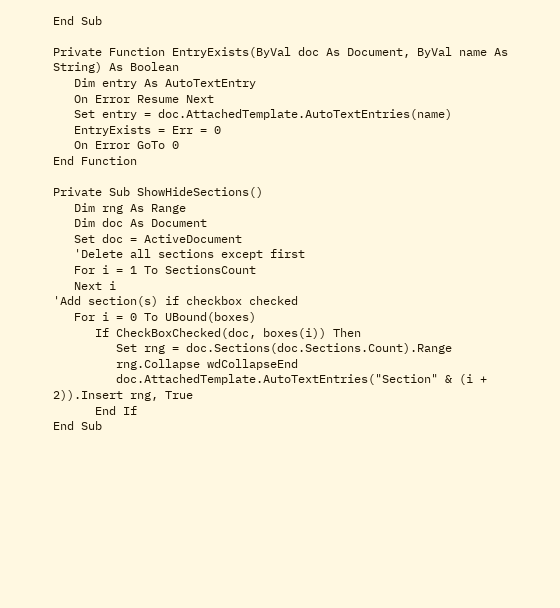End Sub

Private Function EntryExists(ByVal doc As Document, ByVal name As String) As Boolean
   Dim entry As AutoTextEntry
   On Error Resume Next
   Set entry = doc.AttachedTemplate.AutoTextEntries(name)
   EntryExists = Err = 0
   On Error GoTo 0
End Function

Private Sub ShowHideSections()
   Dim rng As Range
   Dim doc As Document
   Set doc = ActiveDocument
   'Delete all sections except first
   For i = 1 To SectionsCount
   Next i
'Add section(s) if checkbox checked
   For i = 0 To UBound(boxes)
      If CheckBoxChecked(doc, boxes(i)) Then
         Set rng = doc.Sections(doc.Sections.Count).Range
         rng.Collapse wdCollapseEnd
         doc.AttachedTemplate.AutoTextEntries("Section" & (i + 2)).Insert rng, True
      End If
End Sub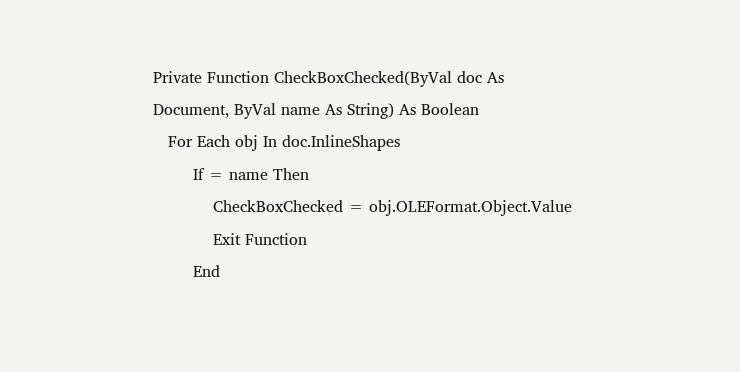Private Function CheckBoxChecked(ByVal doc As Document, ByVal name As String) As Boolean
   For Each obj In doc.InlineShapes
        If = name Then
            CheckBoxChecked = obj.OLEFormat.Object.Value
            Exit Function
        End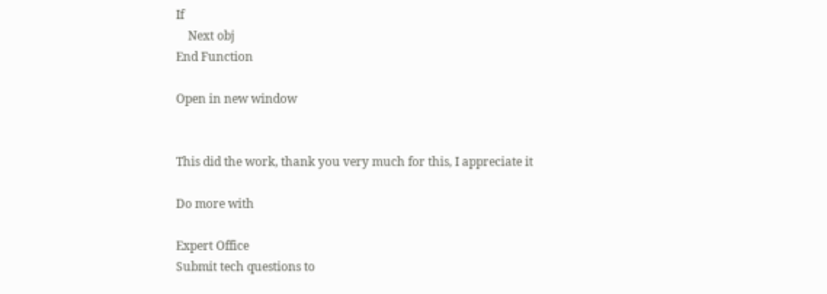If
    Next obj
End Function

Open in new window


This did the work, thank you very much for this, I appreciate it

Do more with

Expert Office
Submit tech questions to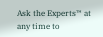Ask the Experts™ at any time to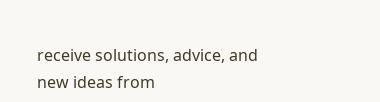receive solutions, advice, and new ideas from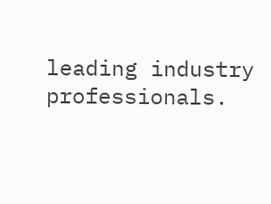leading industry professionals.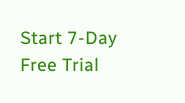Start 7-Day Free Trial